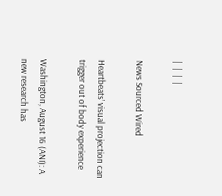|  |  |  |

News Sourced Wired

Heartbeats’ visual projection can trigger out of body experience

Washington, August 16 (ANI): A new research has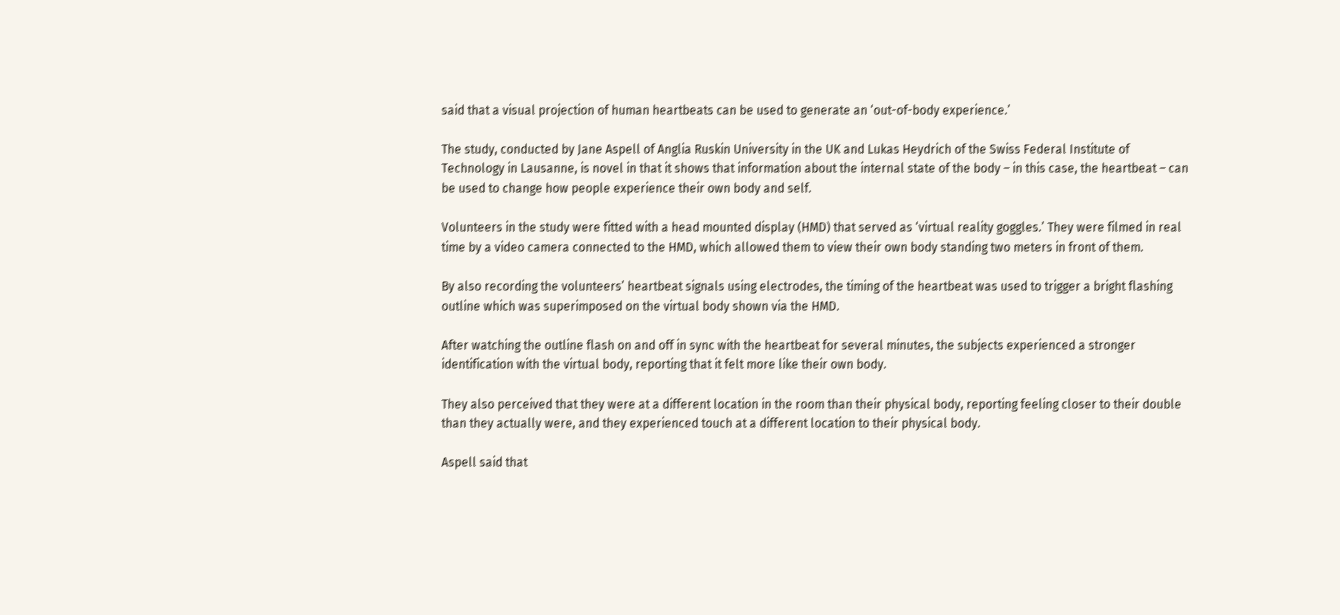said that a visual projection of human heartbeats can be used to generate an ‘out-of-body experience.’

The study, conducted by Jane Aspell of Anglia Ruskin University in the UK and Lukas Heydrich of the Swiss Federal Institute of Technology in Lausanne, is novel in that it shows that information about the internal state of the body – in this case, the heartbeat – can be used to change how people experience their own body and self.

Volunteers in the study were fitted with a head mounted display (HMD) that served as ‘virtual reality goggles.’ They were filmed in real time by a video camera connected to the HMD, which allowed them to view their own body standing two meters in front of them.

By also recording the volunteers’ heartbeat signals using electrodes, the timing of the heartbeat was used to trigger a bright flashing outline which was superimposed on the virtual body shown via the HMD.

After watching the outline flash on and off in sync with the heartbeat for several minutes, the subjects experienced a stronger identification with the virtual body, reporting that it felt more like their own body.

They also perceived that they were at a different location in the room than their physical body, reporting feeling closer to their double than they actually were, and they experienced touch at a different location to their physical body.

Aspell said that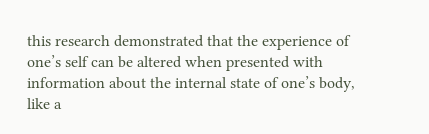this research demonstrated that the experience of one’s self can be altered when presented with information about the internal state of one’s body, like a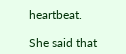heartbeat.

She said that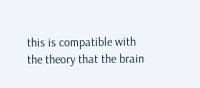this is compatible with the theory that the brain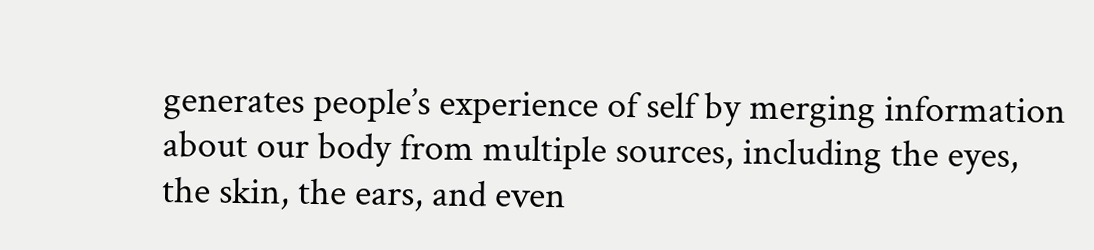generates people’s experience of self by merging information about our body from multiple sources, including the eyes, the skin, the ears, and even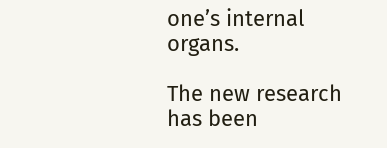one’s internal organs.

The new research has been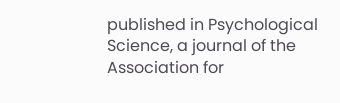published in Psychological Science, a journal of the Association for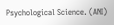Psychological Science. (ANI)